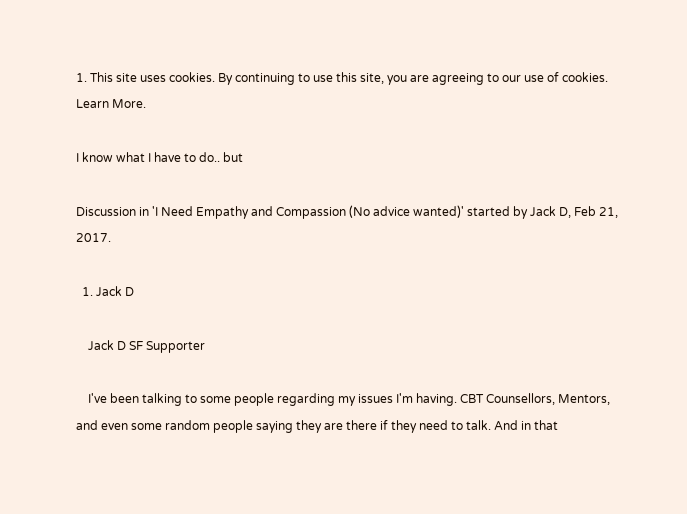1. This site uses cookies. By continuing to use this site, you are agreeing to our use of cookies. Learn More.

I know what I have to do.. but

Discussion in 'I Need Empathy and Compassion (No advice wanted)' started by Jack D, Feb 21, 2017.

  1. Jack D

    Jack D SF Supporter

    I've been talking to some people regarding my issues I'm having. CBT Counsellors, Mentors, and even some random people saying they are there if they need to talk. And in that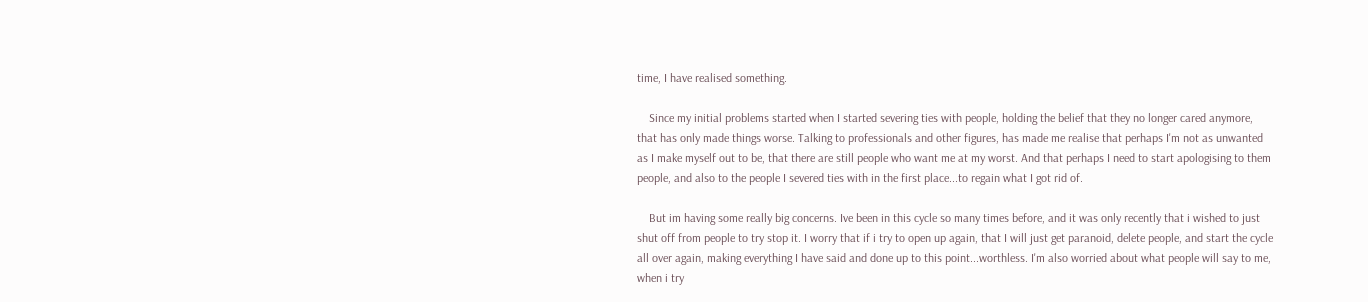time, I have realised something.

    Since my initial problems started when I started severing ties with people, holding the belief that they no longer cared anymore, that has only made things worse. Talking to professionals and other figures, has made me realise that perhaps I'm not as unwanted as I make myself out to be, that there are still people who want me at my worst. And that perhaps I need to start apologising to them people, and also to the people I severed ties with in the first place...to regain what I got rid of.

    But im having some really big concerns. Ive been in this cycle so many times before, and it was only recently that i wished to just shut off from people to try stop it. I worry that if i try to open up again, that I will just get paranoid, delete people, and start the cycle all over again, making everything I have said and done up to this point...worthless. I'm also worried about what people will say to me, when i try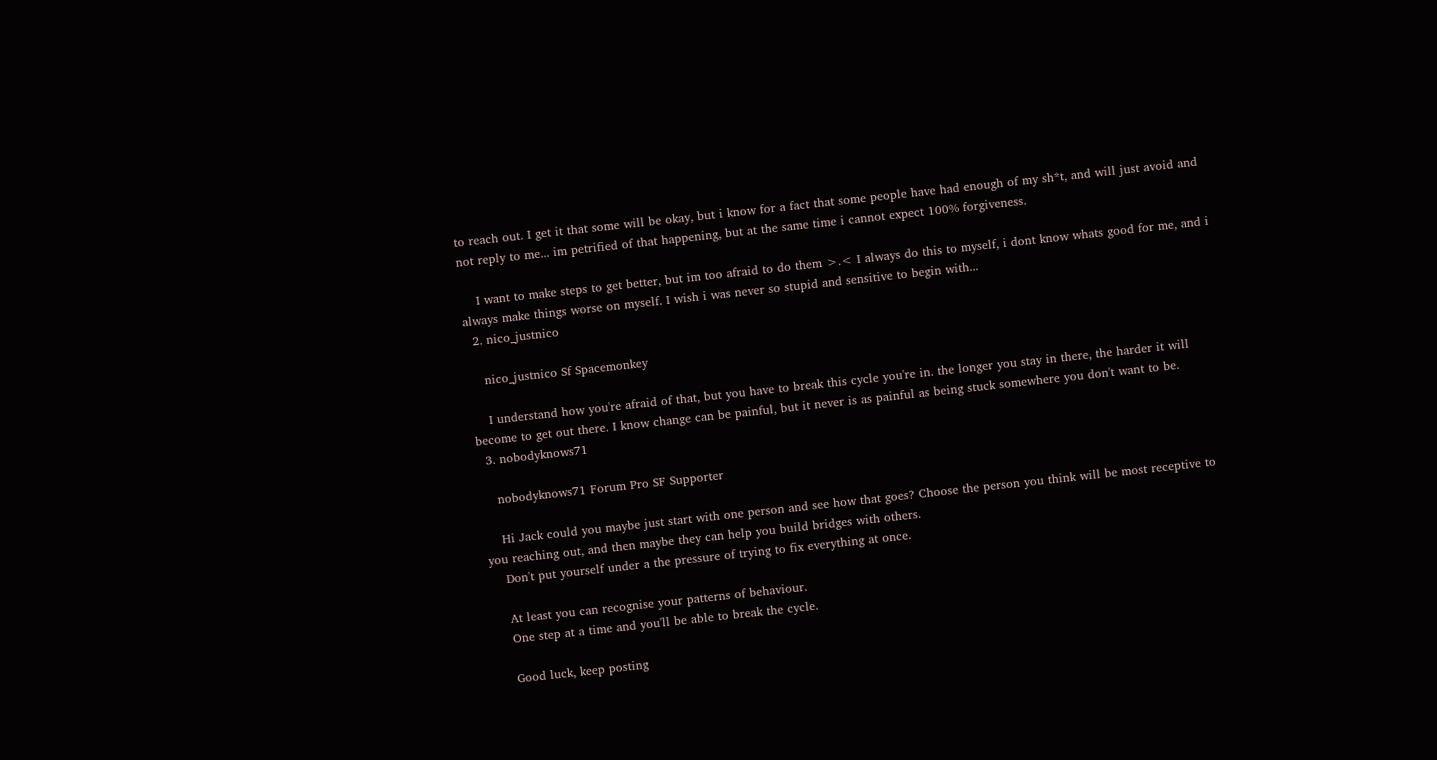to reach out. I get it that some will be okay, but i know for a fact that some people have had enough of my sh*t, and will just avoid and not reply to me... im petrified of that happening, but at the same time i cannot expect 100% forgiveness.

    I want to make steps to get better, but im too afraid to do them >.< I always do this to myself, i dont know whats good for me, and i always make things worse on myself. I wish i was never so stupid and sensitive to begin with...
  2. nico_justnico

    nico_justnico Sf Spacemonkey

    I understand how you're afraid of that, but you have to break this cycle you're in. the longer you stay in there, the harder it will become to get out there. I know change can be painful, but it never is as painful as being stuck somewhere you don't want to be.
  3. nobodyknows71

    nobodyknows71 Forum Pro SF Supporter

    Hi Jack could you maybe just start with one person and see how that goes? Choose the person you think will be most receptive to you reaching out, and then maybe they can help you build bridges with others.
    Don't put yourself under a the pressure of trying to fix everything at once.

    At least you can recognise your patterns of behaviour.
    One step at a time and you'll be able to break the cycle.

    Good luck, keep posting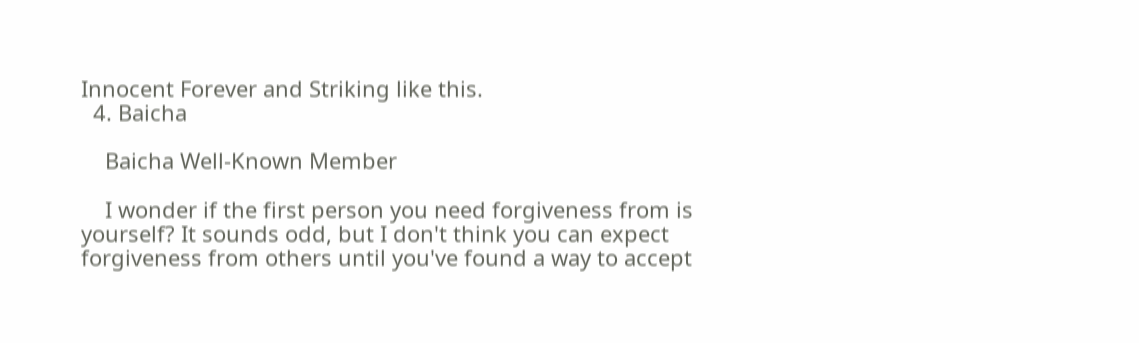Innocent Forever and Striking like this.
  4. Baicha

    Baicha Well-Known Member

    I wonder if the first person you need forgiveness from is yourself? It sounds odd, but I don't think you can expect forgiveness from others until you've found a way to accept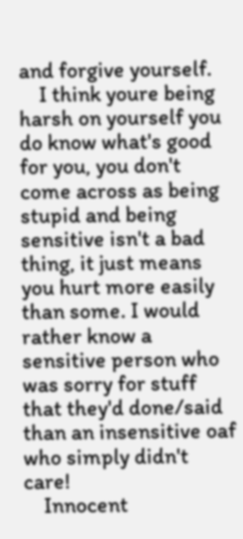and forgive yourself.
    I think youre being harsh on yourself you do know what's good for you, you don't come across as being stupid and being sensitive isn't a bad thing, it just means you hurt more easily than some. I would rather know a sensitive person who was sorry for stuff that they'd done/said than an insensitive oaf who simply didn't care!
    Innocent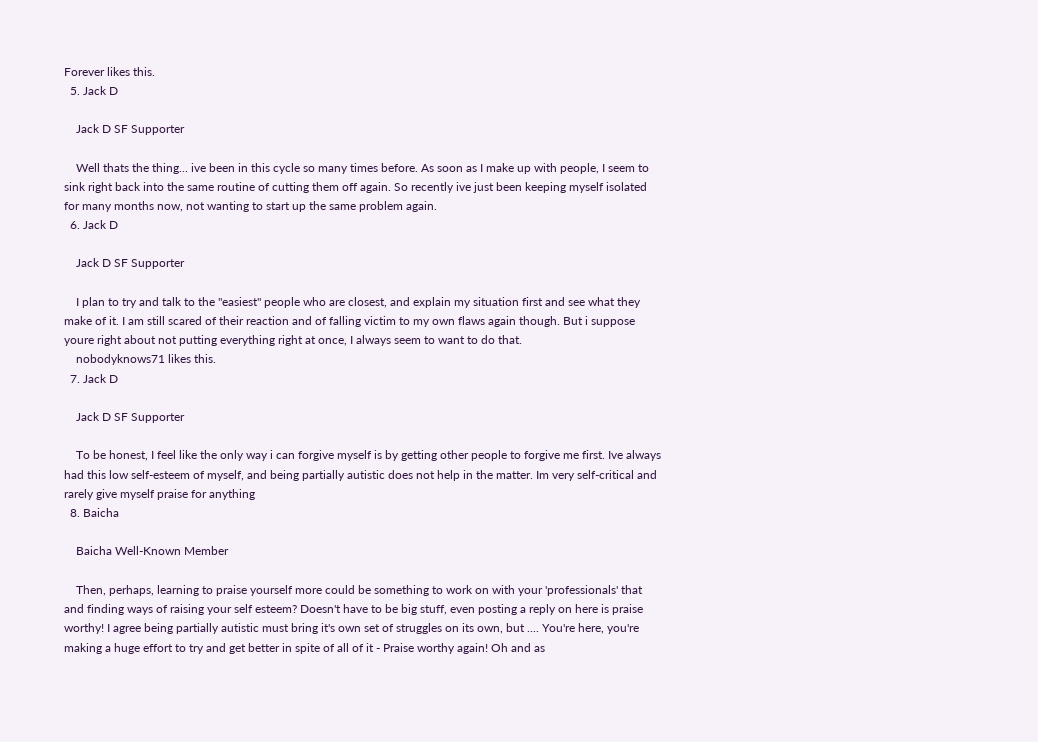Forever likes this.
  5. Jack D

    Jack D SF Supporter

    Well thats the thing... ive been in this cycle so many times before. As soon as I make up with people, I seem to sink right back into the same routine of cutting them off again. So recently ive just been keeping myself isolated for many months now, not wanting to start up the same problem again.
  6. Jack D

    Jack D SF Supporter

    I plan to try and talk to the "easiest" people who are closest, and explain my situation first and see what they make of it. I am still scared of their reaction and of falling victim to my own flaws again though. But i suppose youre right about not putting everything right at once, I always seem to want to do that.
    nobodyknows71 likes this.
  7. Jack D

    Jack D SF Supporter

    To be honest, I feel like the only way i can forgive myself is by getting other people to forgive me first. Ive always had this low self-esteem of myself, and being partially autistic does not help in the matter. Im very self-critical and rarely give myself praise for anything
  8. Baicha

    Baicha Well-Known Member

    Then, perhaps, learning to praise yourself more could be something to work on with your 'professionals' that and finding ways of raising your self esteem? Doesn't have to be big stuff, even posting a reply on here is praise worthy! I agree being partially autistic must bring it's own set of struggles on its own, but .... You're here, you're making a huge effort to try and get better in spite of all of it - Praise worthy again! Oh and as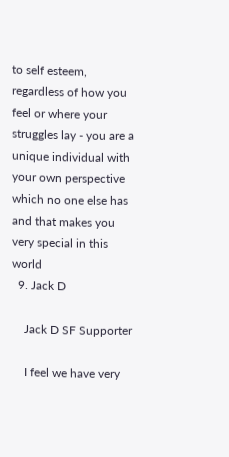to self esteem, regardless of how you feel or where your struggles lay - you are a unique individual with your own perspective which no one else has and that makes you very special in this world
  9. Jack D

    Jack D SF Supporter

    I feel we have very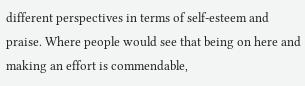different perspectives in terms of self-esteem and praise. Where people would see that being on here and making an effort is commendable,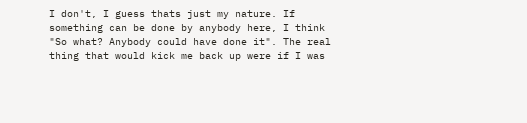I don't, I guess thats just my nature. If something can be done by anybody here, I think "So what? Anybody could have done it". The real thing that would kick me back up were if I was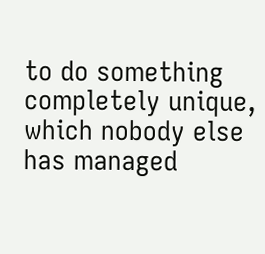to do something completely unique, which nobody else has managed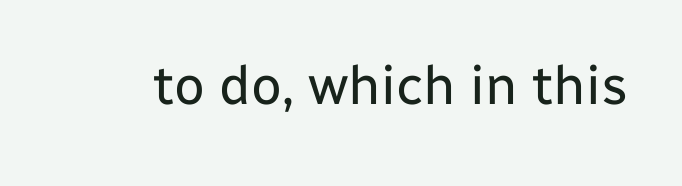to do, which in this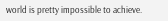world is pretty impossible to achieve.